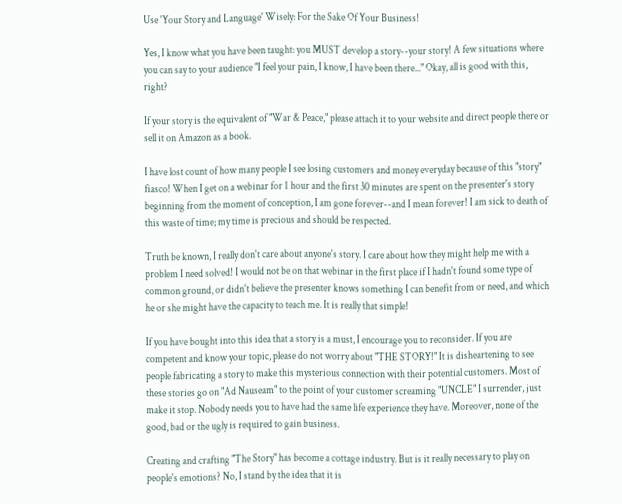Use 'Your Story and Language' Wisely: For the Sake Of Your Business!

Yes, I know what you have been taught: you MUST develop a story--your story! A few situations where you can say to your audience "I feel your pain, I know, I have been there..." Okay, all is good with this, right?

If your story is the equivalent of "War & Peace," please attach it to your website and direct people there or sell it on Amazon as a book.

I have lost count of how many people I see losing customers and money everyday because of this "story" fiasco! When I get on a webinar for 1 hour and the first 30 minutes are spent on the presenter's story beginning from the moment of conception, I am gone forever--and I mean forever! I am sick to death of this waste of time; my time is precious and should be respected.

Truth be known, I really don't care about anyone's story. I care about how they might help me with a problem I need solved! I would not be on that webinar in the first place if I hadn't found some type of common ground, or didn't believe the presenter knows something I can benefit from or need, and which he or she might have the capacity to teach me. It is really that simple!

If you have bought into this idea that a story is a must, I encourage you to reconsider. If you are competent and know your topic, please do not worry about "THE STORY!" It is disheartening to see people fabricating a story to make this mysterious connection with their potential customers. Most of these stories go on "Ad Nauseam" to the point of your customer screaming "UNCLE" I surrender, just make it stop. Nobody needs you to have had the same life experience they have. Moreover, none of the good, bad or the ugly is required to gain business.

Creating and crafting "The Story" has become a cottage industry. But is it really necessary to play on people's emotions? No, I stand by the idea that it is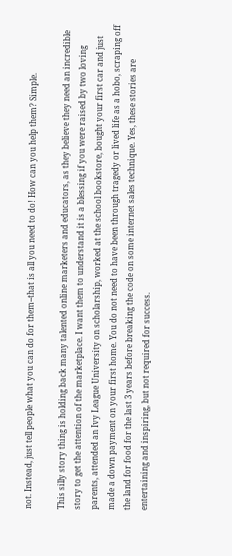not. Instead, just tell people what you can do for them--that is all you need to do! How can you help them? Simple.

This silly story thing is holding back many talented online marketers and educators, as they believe they need an incredible story to get the attention of the marketplace. I want them to understand it is a blessing if you were raised by two loving parents, attended an Ivy League University on scholarship, worked at the school bookstore, bought your first car and just made a down payment on your first home. You do not need to have been through tragedy or lived life as a hobo, scraping off the land for food for the last 3 years before breaking the code on some internet sales technique. Yes, these stories are entertaining and inspiring, but not required for success.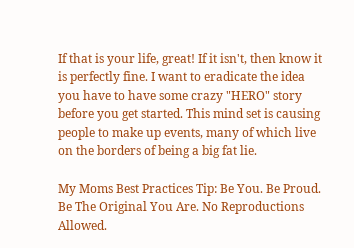If that is your life, great! If it isn't, then know it is perfectly fine. I want to eradicate the idea you have to have some crazy "HERO" story before you get started. This mind set is causing people to make up events, many of which live on the borders of being a big fat lie.

My Moms Best Practices Tip: Be You. Be Proud. Be The Original You Are. No Reproductions Allowed.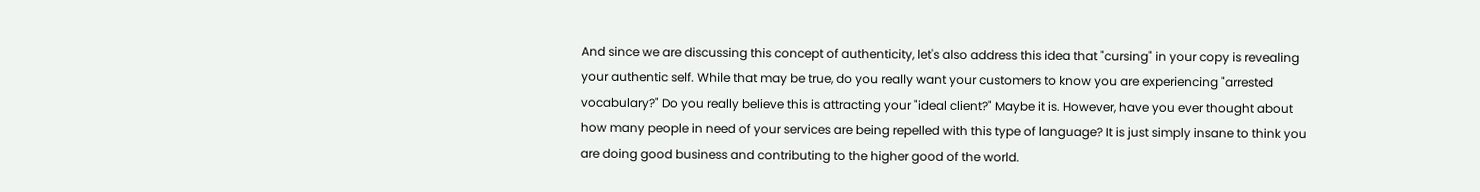And since we are discussing this concept of authenticity, let's also address this idea that "cursing" in your copy is revealing your authentic self. While that may be true, do you really want your customers to know you are experiencing "arrested vocabulary?" Do you really believe this is attracting your "ideal client?" Maybe it is. However, have you ever thought about how many people in need of your services are being repelled with this type of language? It is just simply insane to think you are doing good business and contributing to the higher good of the world.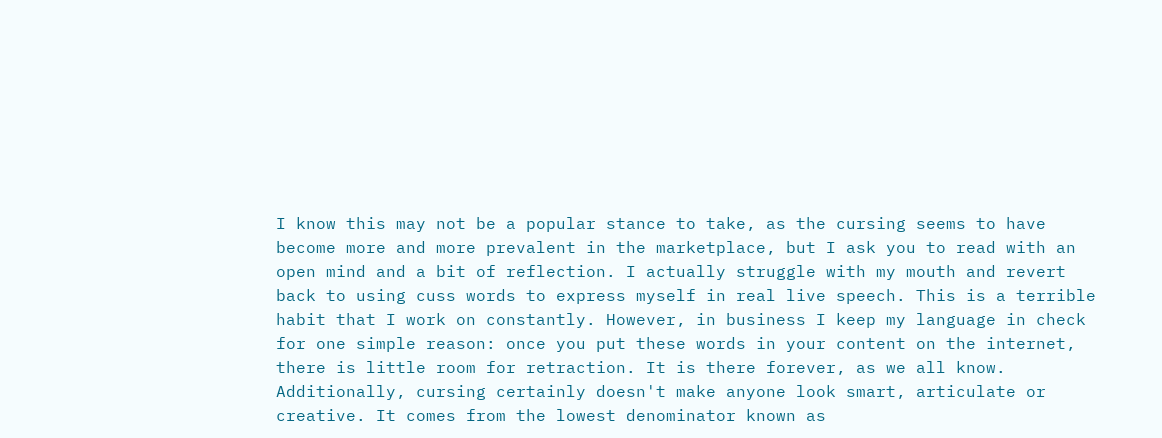I know this may not be a popular stance to take, as the cursing seems to have become more and more prevalent in the marketplace, but I ask you to read with an open mind and a bit of reflection. I actually struggle with my mouth and revert back to using cuss words to express myself in real live speech. This is a terrible habit that I work on constantly. However, in business I keep my language in check for one simple reason: once you put these words in your content on the internet, there is little room for retraction. It is there forever, as we all know. Additionally, cursing certainly doesn't make anyone look smart, articulate or creative. It comes from the lowest denominator known as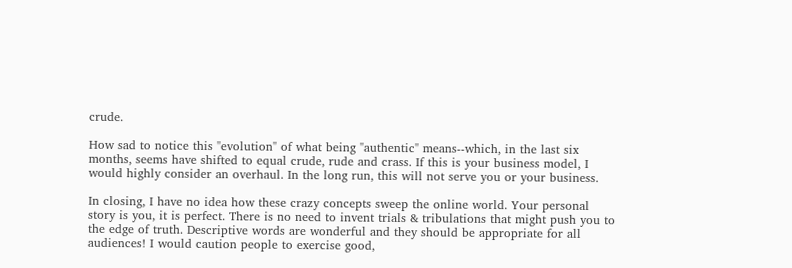crude.

How sad to notice this "evolution" of what being "authentic" means--which, in the last six months, seems have shifted to equal crude, rude and crass. If this is your business model, I would highly consider an overhaul. In the long run, this will not serve you or your business.

In closing, I have no idea how these crazy concepts sweep the online world. Your personal story is you, it is perfect. There is no need to invent trials & tribulations that might push you to the edge of truth. Descriptive words are wonderful and they should be appropriate for all audiences! I would caution people to exercise good,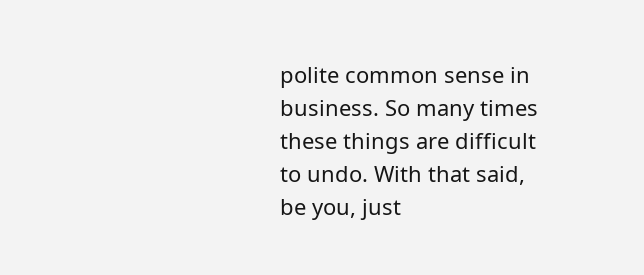polite common sense in business. So many times these things are difficult to undo. With that said, be you, just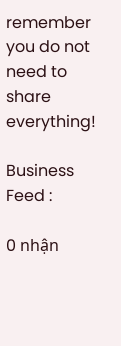remember you do not need to share everything!

Business Feed :

0 nhận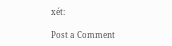xét:

Post a Comment